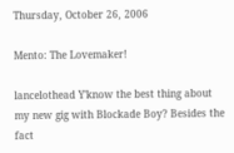Thursday, October 26, 2006

Mento: The Lovemaker!

lancelothead Y'know the best thing about my new gig with Blockade Boy? Besides the fact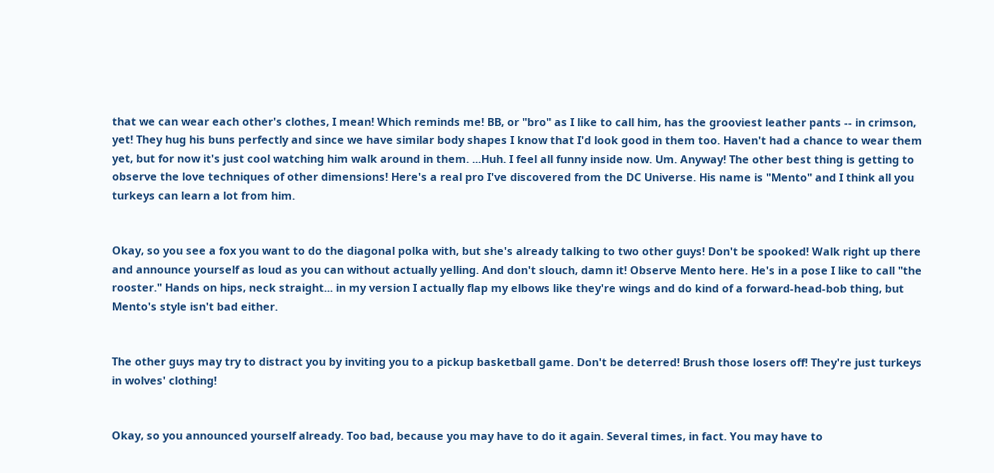that we can wear each other's clothes, I mean! Which reminds me! BB, or "bro" as I like to call him, has the grooviest leather pants -- in crimson, yet! They hug his buns perfectly and since we have similar body shapes I know that I'd look good in them too. Haven't had a chance to wear them yet, but for now it's just cool watching him walk around in them. ...Huh. I feel all funny inside now. Um. Anyway! The other best thing is getting to observe the love techniques of other dimensions! Here's a real pro I've discovered from the DC Universe. His name is "Mento" and I think all you turkeys can learn a lot from him.


Okay, so you see a fox you want to do the diagonal polka with, but she's already talking to two other guys! Don't be spooked! Walk right up there and announce yourself as loud as you can without actually yelling. And don't slouch, damn it! Observe Mento here. He's in a pose I like to call "the rooster." Hands on hips, neck straight... in my version I actually flap my elbows like they're wings and do kind of a forward-head-bob thing, but Mento's style isn't bad either.


The other guys may try to distract you by inviting you to a pickup basketball game. Don't be deterred! Brush those losers off! They're just turkeys in wolves' clothing!


Okay, so you announced yourself already. Too bad, because you may have to do it again. Several times, in fact. You may have to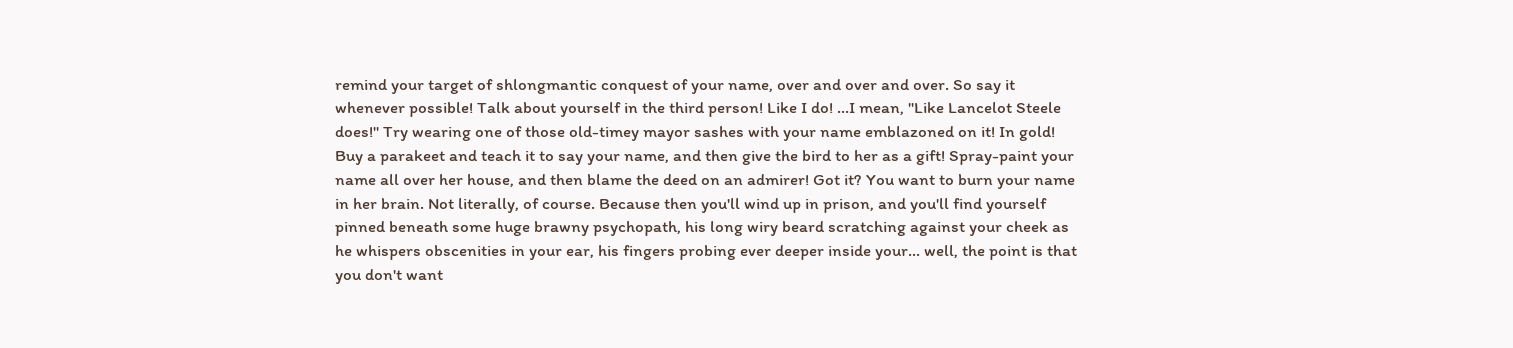remind your target of shlongmantic conquest of your name, over and over and over. So say it whenever possible! Talk about yourself in the third person! Like I do! ...I mean, "Like Lancelot Steele does!" Try wearing one of those old-timey mayor sashes with your name emblazoned on it! In gold! Buy a parakeet and teach it to say your name, and then give the bird to her as a gift! Spray-paint your name all over her house, and then blame the deed on an admirer! Got it? You want to burn your name in her brain. Not literally, of course. Because then you'll wind up in prison, and you'll find yourself pinned beneath some huge brawny psychopath, his long wiry beard scratching against your cheek as he whispers obscenities in your ear, his fingers probing ever deeper inside your... well, the point is that you don't want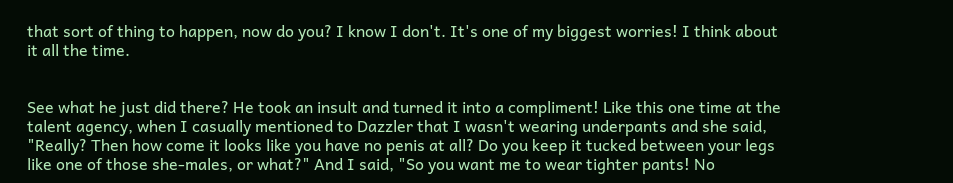that sort of thing to happen, now do you? I know I don't. It's one of my biggest worries! I think about it all the time.


See what he just did there? He took an insult and turned it into a compliment! Like this one time at the talent agency, when I casually mentioned to Dazzler that I wasn't wearing underpants and she said, "Really? Then how come it looks like you have no penis at all? Do you keep it tucked between your legs like one of those she-males, or what?" And I said, "So you want me to wear tighter pants! No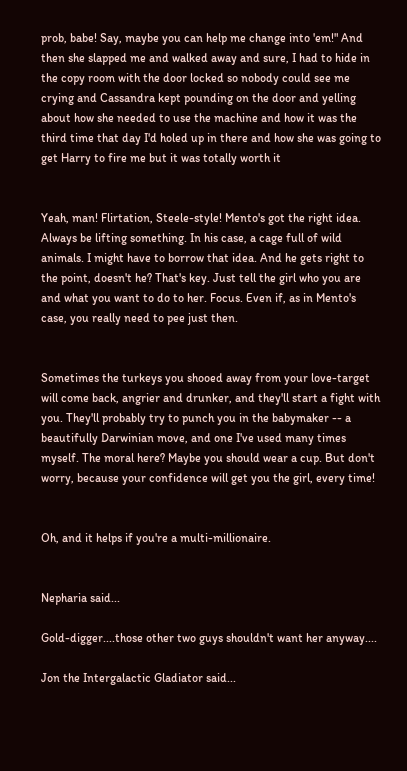prob, babe! Say, maybe you can help me change into 'em!" And then she slapped me and walked away and sure, I had to hide in the copy room with the door locked so nobody could see me crying and Cassandra kept pounding on the door and yelling about how she needed to use the machine and how it was the third time that day I'd holed up in there and how she was going to get Harry to fire me but it was totally worth it


Yeah, man! Flirtation, Steele-style! Mento's got the right idea. Always be lifting something. In his case, a cage full of wild animals. I might have to borrow that idea. And he gets right to the point, doesn't he? That's key. Just tell the girl who you are and what you want to do to her. Focus. Even if, as in Mento's case, you really need to pee just then.


Sometimes the turkeys you shooed away from your love-target will come back, angrier and drunker, and they'll start a fight with you. They'll probably try to punch you in the babymaker -- a beautifully Darwinian move, and one I've used many times myself. The moral here? Maybe you should wear a cup. But don't worry, because your confidence will get you the girl, every time!


Oh, and it helps if you're a multi-millionaire.


Nepharia said...

Gold-digger....those other two guys shouldn't want her anyway....

Jon the Intergalactic Gladiator said...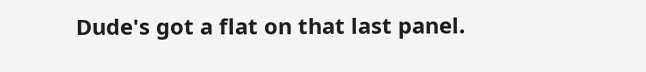Dude's got a flat on that last panel.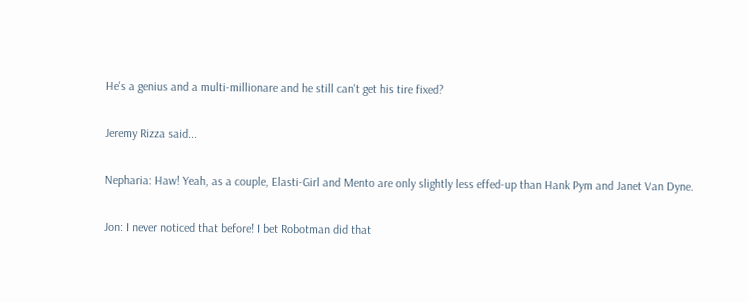He's a genius and a multi-millionare and he still can't get his tire fixed?

Jeremy Rizza said...

Nepharia: Haw! Yeah, as a couple, Elasti-Girl and Mento are only slightly less effed-up than Hank Pym and Janet Van Dyne.

Jon: I never noticed that before! I bet Robotman did that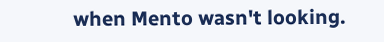when Mento wasn't looking.